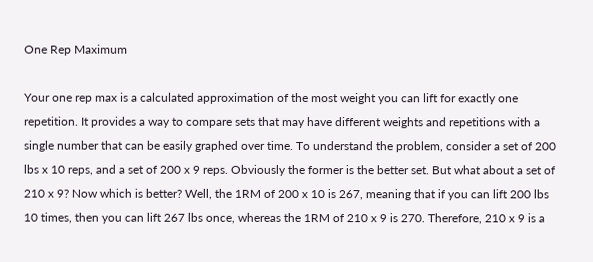One Rep Maximum

Your one rep max is a calculated approximation of the most weight you can lift for exactly one repetition. It provides a way to compare sets that may have different weights and repetitions with a single number that can be easily graphed over time. To understand the problem, consider a set of 200 lbs x 10 reps, and a set of 200 x 9 reps. Obviously the former is the better set. But what about a set of 210 x 9? Now which is better? Well, the 1RM of 200 x 10 is 267, meaning that if you can lift 200 lbs 10 times, then you can lift 267 lbs once, whereas the 1RM of 210 x 9 is 270. Therefore, 210 x 9 is a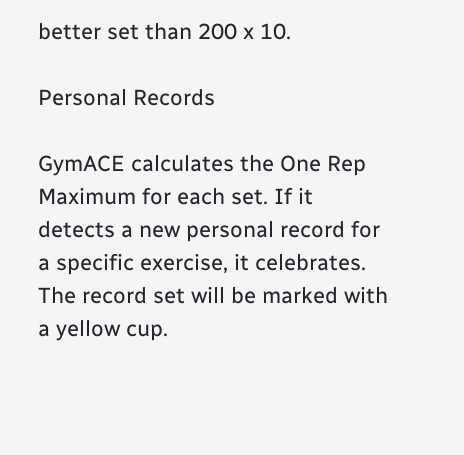better set than 200 x 10.

Personal Records

GymACE calculates the One Rep Maximum for each set. If it detects a new personal record for a specific exercise, it celebrates. The record set will be marked with a yellow cup.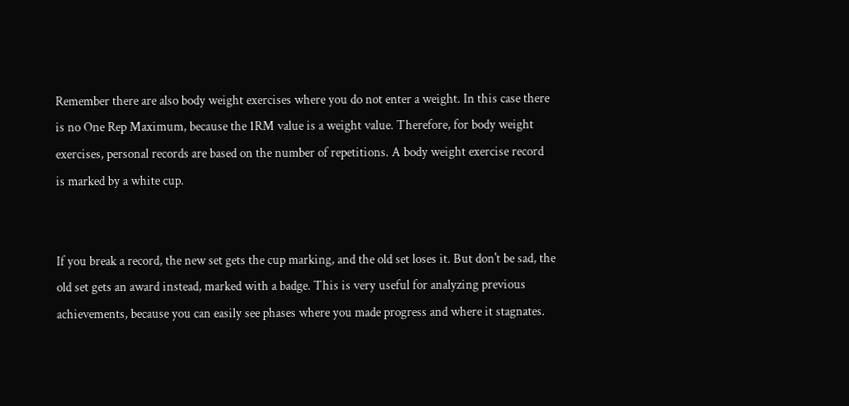Remember there are also body weight exercises where you do not enter a weight. In this case there is no One Rep Maximum, because the 1RM value is a weight value. Therefore, for body weight exercises, personal records are based on the number of repetitions. A body weight exercise record is marked by a white cup.


If you break a record, the new set gets the cup marking, and the old set loses it. But don't be sad, the old set gets an award instead, marked with a badge. This is very useful for analyzing previous achievements, because you can easily see phases where you made progress and where it stagnates.